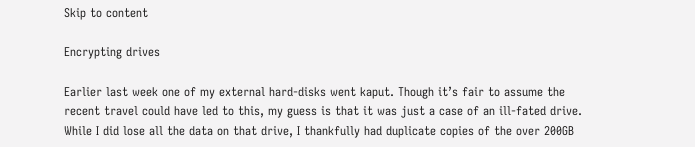Skip to content

Encrypting drives

Earlier last week one of my external hard-disks went kaput. Though it’s fair to assume the recent travel could have led to this, my guess is that it was just a case of an ill-fated drive. While I did lose all the data on that drive, I thankfully had duplicate copies of the over 200GB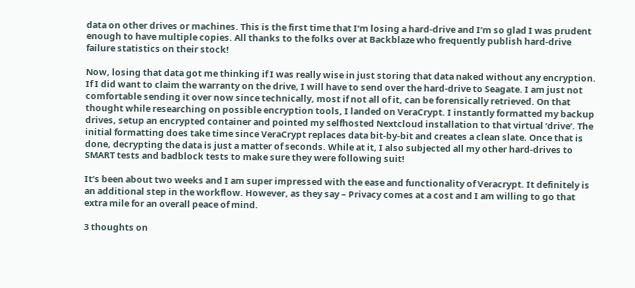data on other drives or machines. This is the first time that I’m losing a hard-drive and I’m so glad I was prudent enough to have multiple copies. All thanks to the folks over at Backblaze who frequently publish hard-drive failure statistics on their stock!

Now, losing that data got me thinking if I was really wise in just storing that data naked without any encryption. If I did want to claim the warranty on the drive, I will have to send over the hard-drive to Seagate. I am just not comfortable sending it over now since technically, most if not all of it, can be forensically retrieved. On that thought while researching on possible encryption tools, I landed on VeraCrypt. I instantly formatted my backup drives, setup an encrypted container and pointed my selfhosted Nextcloud installation to that virtual ‘drive’. The initial formatting does take time since VeraCrypt replaces data bit-by-bit and creates a clean slate. Once that is done, decrypting the data is just a matter of seconds. While at it, I also subjected all my other hard-drives to SMART tests and badblock tests to make sure they were following suit!

It’s been about two weeks and I am super impressed with the ease and functionality of Veracrypt. It definitely is an additional step in the workflow. However, as they say – Privacy comes at a cost and I am willing to go that extra mile for an overall peace of mind.

3 thoughts on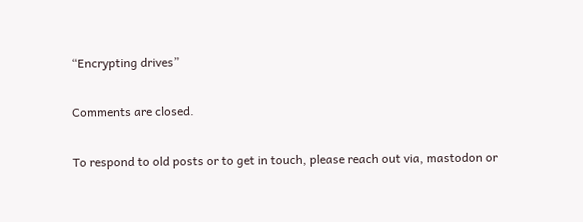“Encrypting drives”

Comments are closed.

To respond to old posts or to get in touch, please reach out via, mastodon or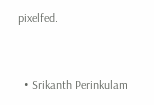pixelfed.


  • Srikanth Perinkulam